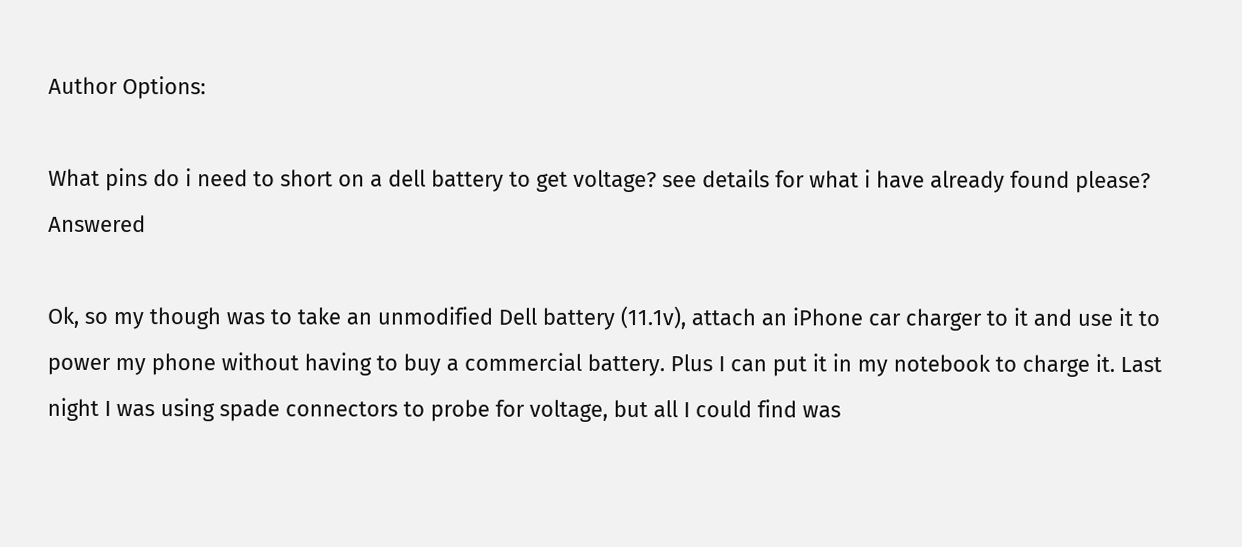Author Options:

What pins do i need to short on a dell battery to get voltage? see details for what i have already found please? Answered

Ok, so my though was to take an unmodified Dell battery (11.1v), attach an iPhone car charger to it and use it to power my phone without having to buy a commercial battery. Plus I can put it in my notebook to charge it. Last night I was using spade connectors to probe for voltage, but all I could find was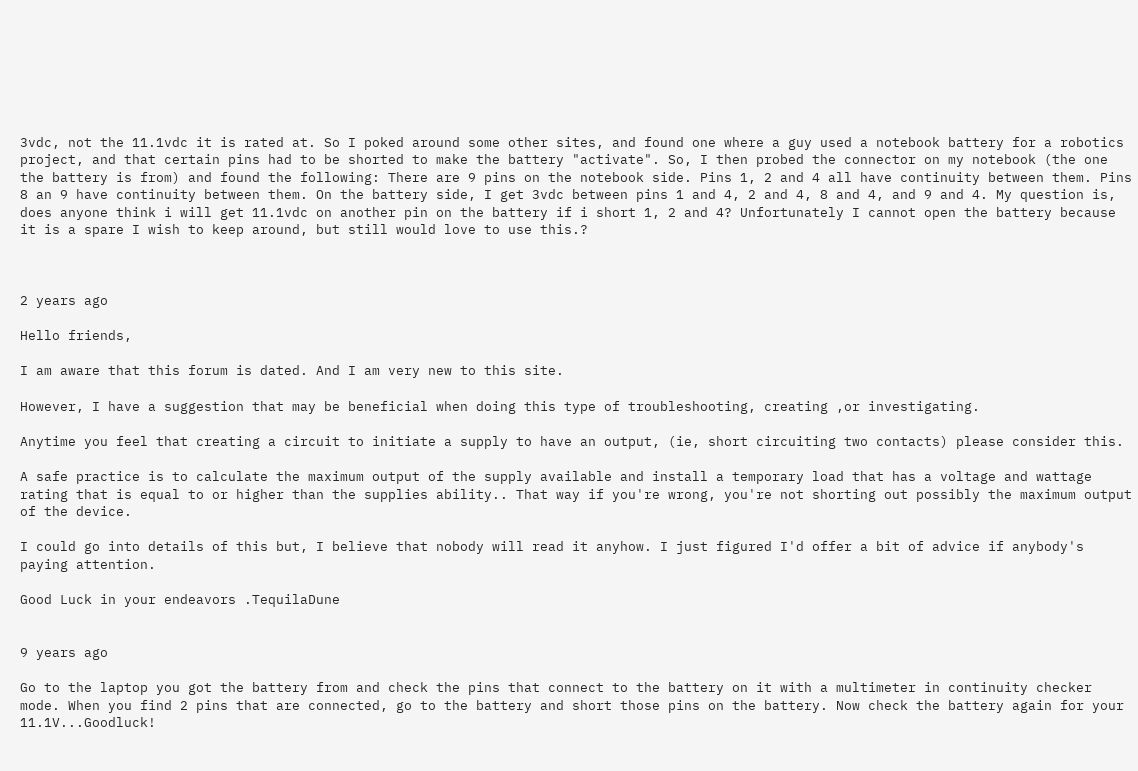3vdc, not the 11.1vdc it is rated at. So I poked around some other sites, and found one where a guy used a notebook battery for a robotics project, and that certain pins had to be shorted to make the battery "activate". So, I then probed the connector on my notebook (the one the battery is from) and found the following: There are 9 pins on the notebook side. Pins 1, 2 and 4 all have continuity between them. Pins 8 an 9 have continuity between them. On the battery side, I get 3vdc between pins 1 and 4, 2 and 4, 8 and 4, and 9 and 4. My question is, does anyone think i will get 11.1vdc on another pin on the battery if i short 1, 2 and 4? Unfortunately I cannot open the battery because it is a spare I wish to keep around, but still would love to use this.?



2 years ago

Hello friends,

I am aware that this forum is dated. And I am very new to this site.

However, I have a suggestion that may be beneficial when doing this type of troubleshooting, creating ,or investigating.

Anytime you feel that creating a circuit to initiate a supply to have an output, (ie, short circuiting two contacts) please consider this.

A safe practice is to calculate the maximum output of the supply available and install a temporary load that has a voltage and wattage rating that is equal to or higher than the supplies ability.. That way if you're wrong, you're not shorting out possibly the maximum output of the device.

I could go into details of this but, I believe that nobody will read it anyhow. I just figured I'd offer a bit of advice if anybody's paying attention.

Good Luck in your endeavors .TequilaDune


9 years ago

Go to the laptop you got the battery from and check the pins that connect to the battery on it with a multimeter in continuity checker mode. When you find 2 pins that are connected, go to the battery and short those pins on the battery. Now check the battery again for your 11.1V...Goodluck!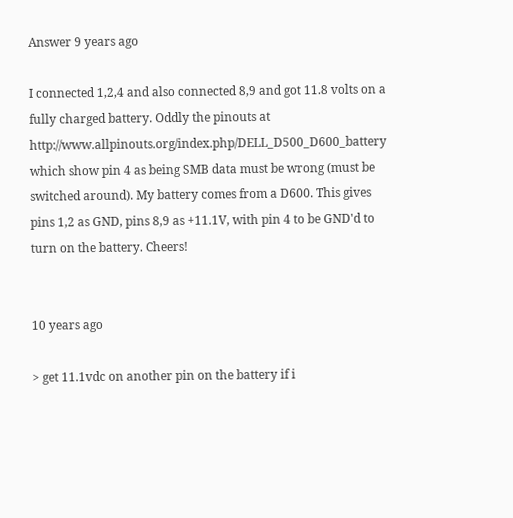Answer 9 years ago

I connected 1,2,4 and also connected 8,9 and got 11.8 volts on a fully charged battery. Oddly the pinouts at http://www.allpinouts.org/index.php/DELL_D500_D600_battery which show pin 4 as being SMB data must be wrong (must be switched around). My battery comes from a D600. This gives pins 1,2 as GND, pins 8,9 as +11.1V, with pin 4 to be GND'd to turn on the battery. Cheers!


10 years ago

> get 11.1vdc on another pin on the battery if i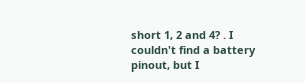short 1, 2 and 4? . I couldn't find a battery pinout, but I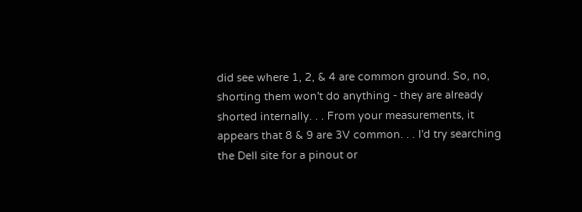did see where 1, 2, & 4 are common ground. So, no, shorting them won't do anything - they are already shorted internally. . . From your measurements, it appears that 8 & 9 are 3V common. . . I'd try searching the Dell site for a pinout or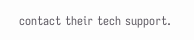contact their tech support.